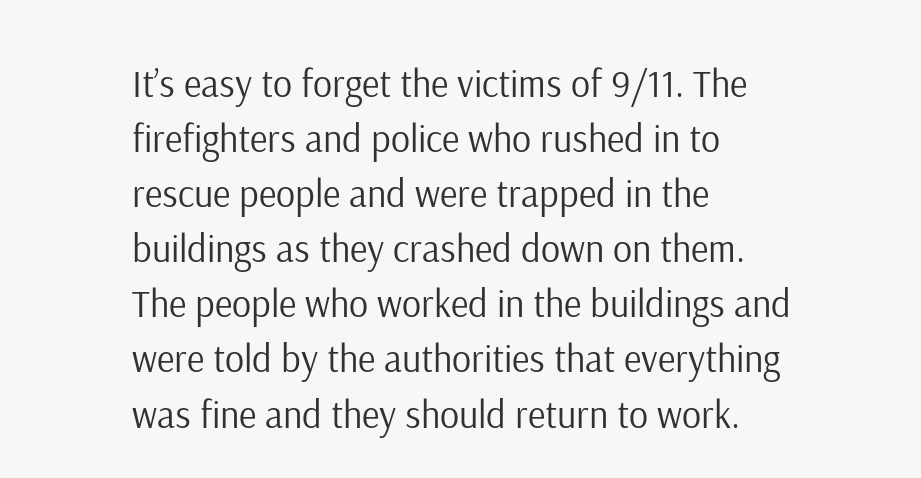It’s easy to forget the victims of 9/11. The firefighters and police who rushed in to rescue people and were trapped in the buildings as they crashed down on them. The people who worked in the buildings and were told by the authorities that everything was fine and they should return to work.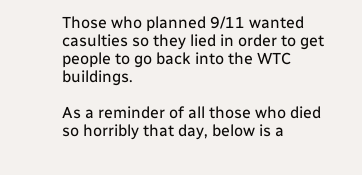Those who planned 9/11 wanted casulties so they lied in order to get people to go back into the WTC buildings.

As a reminder of all those who died so horribly that day, below is a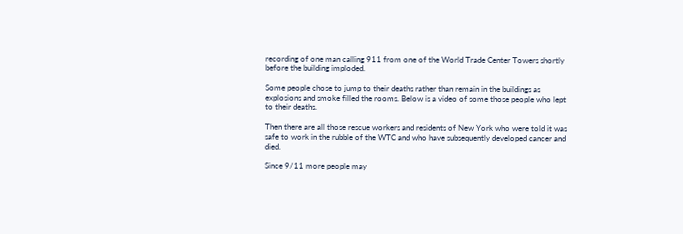recording of one man calling 911 from one of the World Trade Center Towers shortly before the building imploded.

Some people chose to jump to their deaths rather than remain in the buildings as explosions and smoke filled the rooms. Below is a video of some those people who lept to their deaths.

Then there are all those rescue workers and residents of New York who were told it was safe to work in the rubble of the WTC and who have subsequently developed cancer and died.

Since 9/11 more people may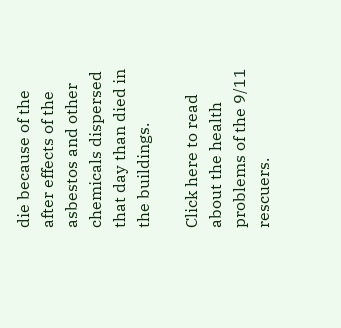die because of the after effects of the asbestos and other chemicals dispersed that day than died in the buildings.

Click here to read about the health problems of the 9/11 rescuers.